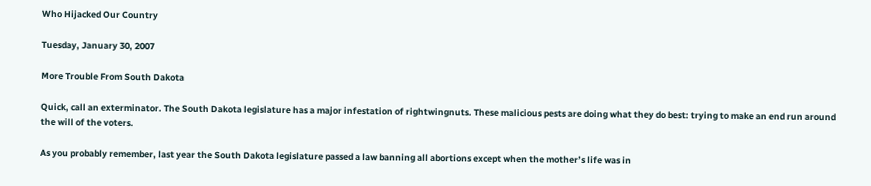Who Hijacked Our Country

Tuesday, January 30, 2007

More Trouble From South Dakota

Quick, call an exterminator. The South Dakota legislature has a major infestation of rightwingnuts. These malicious pests are doing what they do best: trying to make an end run around the will of the voters.

As you probably remember, last year the South Dakota legislature passed a law banning all abortions except when the mother’s life was in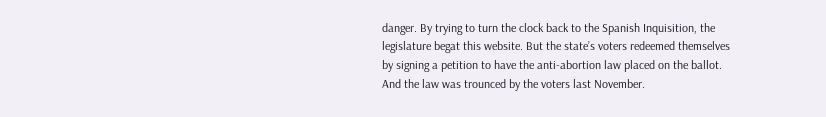danger. By trying to turn the clock back to the Spanish Inquisition, the legislature begat this website. But the state’s voters redeemed themselves by signing a petition to have the anti-abortion law placed on the ballot. And the law was trounced by the voters last November.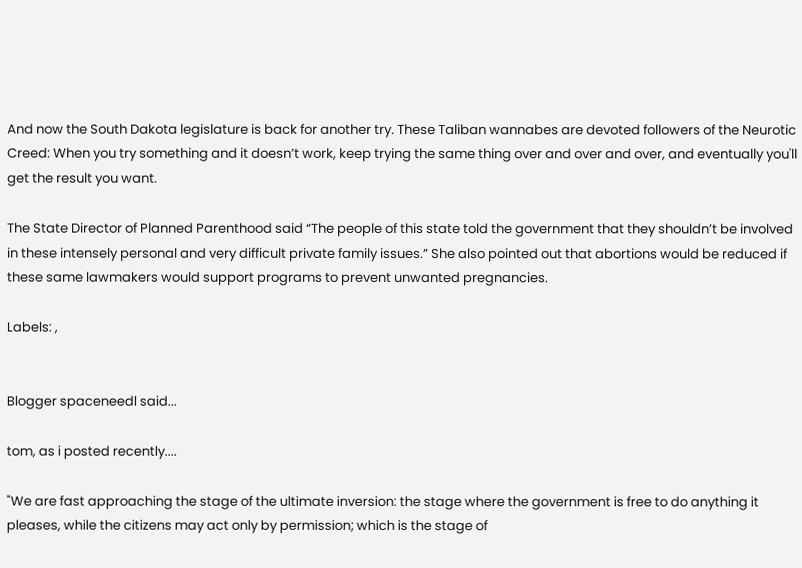And now the South Dakota legislature is back for another try. These Taliban wannabes are devoted followers of the Neurotic Creed: When you try something and it doesn’t work, keep trying the same thing over and over and over, and eventually you'll get the result you want.

The State Director of Planned Parenthood said “The people of this state told the government that they shouldn’t be involved in these intensely personal and very difficult private family issues.” She also pointed out that abortions would be reduced if these same lawmakers would support programs to prevent unwanted pregnancies.

Labels: ,


Blogger spaceneedl said...

tom, as i posted recently....

"We are fast approaching the stage of the ultimate inversion: the stage where the government is free to do anything it pleases, while the citizens may act only by permission; which is the stage of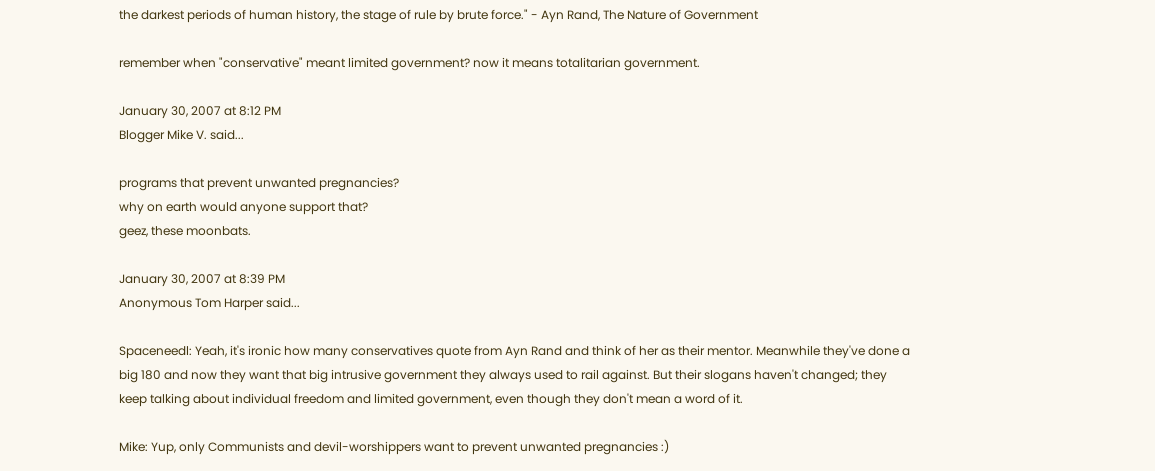the darkest periods of human history, the stage of rule by brute force." - Ayn Rand, The Nature of Government

remember when "conservative" meant limited government? now it means totalitarian government.

January 30, 2007 at 8:12 PM
Blogger Mike V. said...

programs that prevent unwanted pregnancies?
why on earth would anyone support that?
geez, these moonbats.

January 30, 2007 at 8:39 PM
Anonymous Tom Harper said...

Spaceneedl: Yeah, it's ironic how many conservatives quote from Ayn Rand and think of her as their mentor. Meanwhile they've done a big 180 and now they want that big intrusive government they always used to rail against. But their slogans haven't changed; they keep talking about individual freedom and limited government, even though they don't mean a word of it.

Mike: Yup, only Communists and devil-worshippers want to prevent unwanted pregnancies :)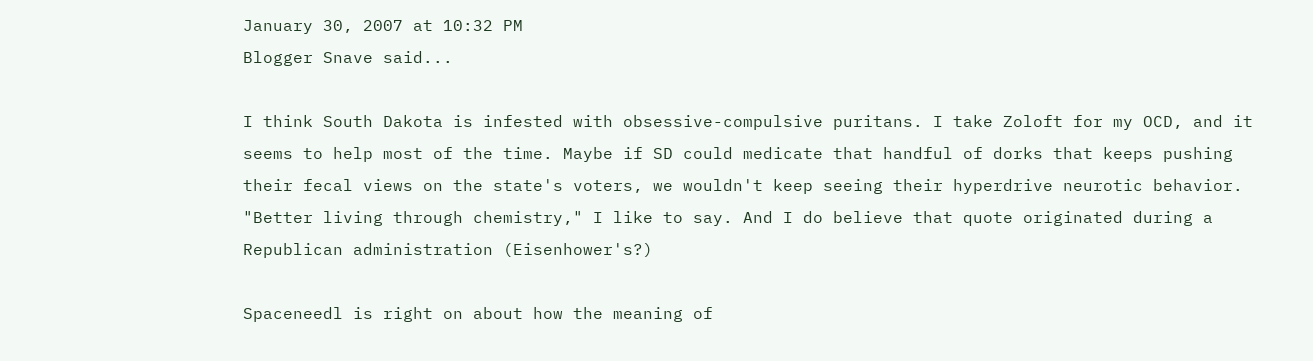January 30, 2007 at 10:32 PM
Blogger Snave said...

I think South Dakota is infested with obsessive-compulsive puritans. I take Zoloft for my OCD, and it seems to help most of the time. Maybe if SD could medicate that handful of dorks that keeps pushing their fecal views on the state's voters, we wouldn't keep seeing their hyperdrive neurotic behavior. "Better living through chemistry," I like to say. And I do believe that quote originated during a Republican administration (Eisenhower's?)

Spaceneedl is right on about how the meaning of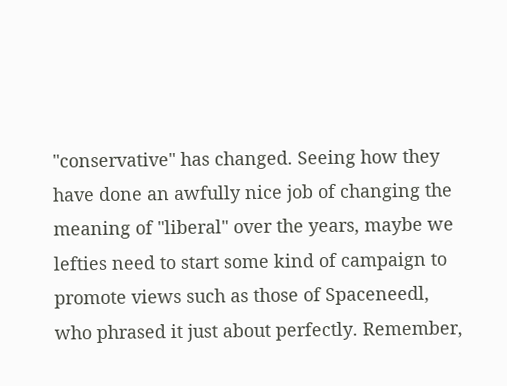"conservative" has changed. Seeing how they have done an awfully nice job of changing the meaning of "liberal" over the years, maybe we lefties need to start some kind of campaign to promote views such as those of Spaceneedl, who phrased it just about perfectly. Remember,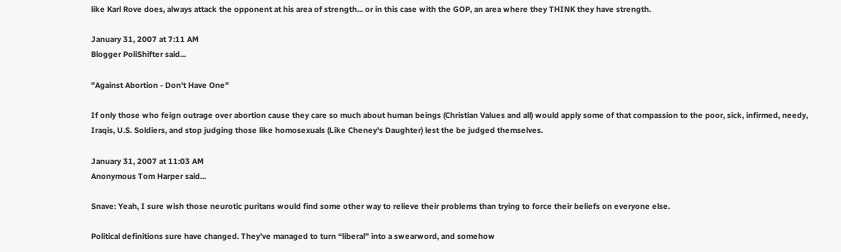like Karl Rove does, always attack the opponent at his area of strength... or in this case with the GOP, an area where they THINK they have strength.

January 31, 2007 at 7:11 AM
Blogger PoliShifter said...

"Against Abortion - Don't Have One"

If only those who feign outrage over abortion cause they care so much about human beings (Christian Values and all) would apply some of that compassion to the poor, sick, infirmed, needy, Iraqis, U.S. Soldiers, and stop judging those like homosexuals (Like Cheney's Daughter) lest the be judged themselves.

January 31, 2007 at 11:03 AM
Anonymous Tom Harper said...

Snave: Yeah, I sure wish those neurotic puritans would find some other way to relieve their problems than trying to force their beliefs on everyone else.

Political definitions sure have changed. They’ve managed to turn “liberal” into a swearword, and somehow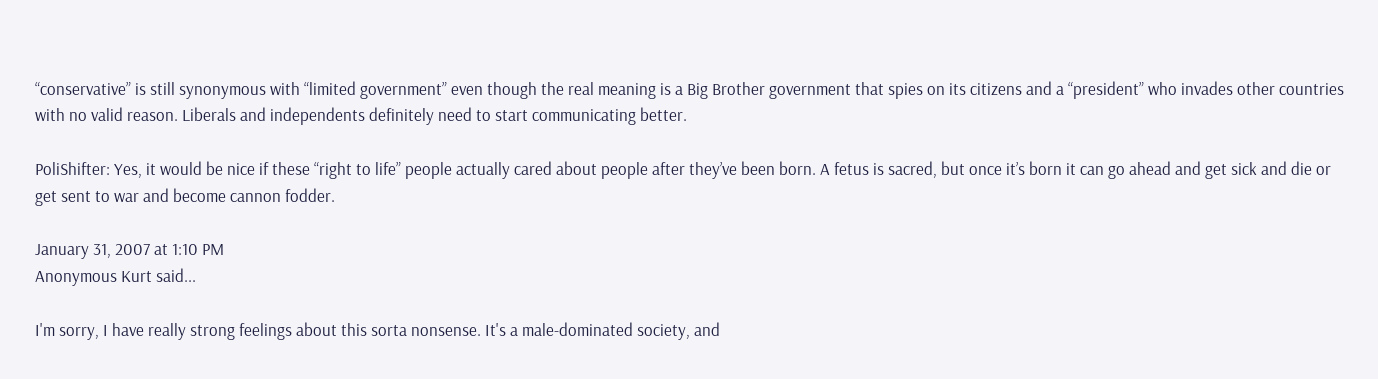“conservative” is still synonymous with “limited government” even though the real meaning is a Big Brother government that spies on its citizens and a “president” who invades other countries with no valid reason. Liberals and independents definitely need to start communicating better.

PoliShifter: Yes, it would be nice if these “right to life” people actually cared about people after they’ve been born. A fetus is sacred, but once it’s born it can go ahead and get sick and die or get sent to war and become cannon fodder.

January 31, 2007 at 1:10 PM
Anonymous Kurt said...

I'm sorry, I have really strong feelings about this sorta nonsense. It's a male-dominated society, and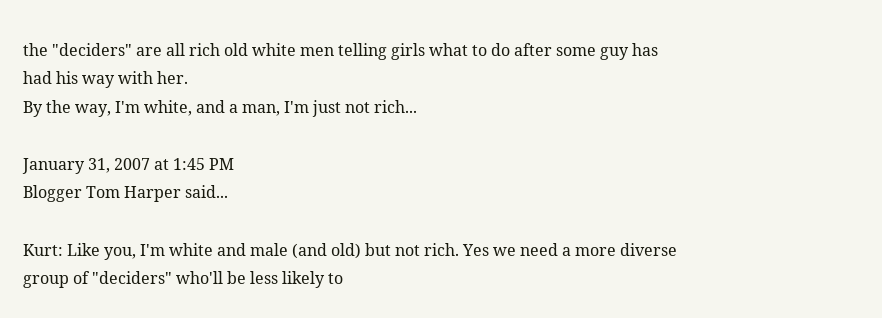the "deciders" are all rich old white men telling girls what to do after some guy has had his way with her.
By the way, I'm white, and a man, I'm just not rich...

January 31, 2007 at 1:45 PM
Blogger Tom Harper said...

Kurt: Like you, I'm white and male (and old) but not rich. Yes we need a more diverse group of "deciders" who'll be less likely to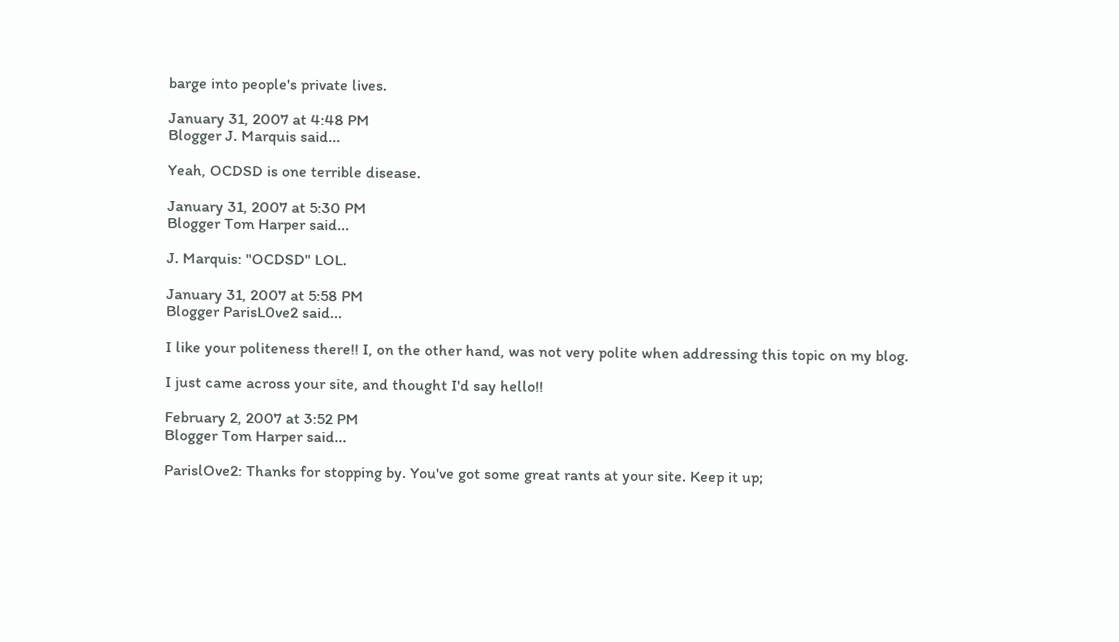barge into people's private lives.

January 31, 2007 at 4:48 PM
Blogger J. Marquis said...

Yeah, OCDSD is one terrible disease.

January 31, 2007 at 5:30 PM
Blogger Tom Harper said...

J. Marquis: "OCDSD" LOL.

January 31, 2007 at 5:58 PM
Blogger ParisL0ve2 said...

I like your politeness there!! I, on the other hand, was not very polite when addressing this topic on my blog.

I just came across your site, and thought I'd say hello!!

February 2, 2007 at 3:52 PM
Blogger Tom Harper said...

ParislOve2: Thanks for stopping by. You've got some great rants at your site. Keep it up;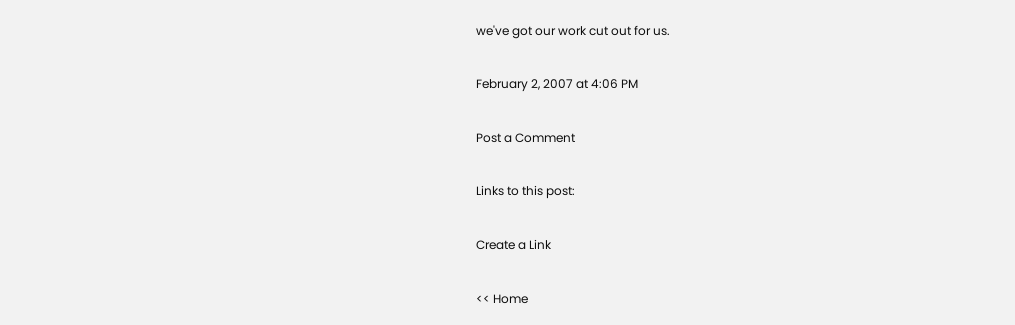we've got our work cut out for us.

February 2, 2007 at 4:06 PM

Post a Comment

Links to this post:

Create a Link

<< Home